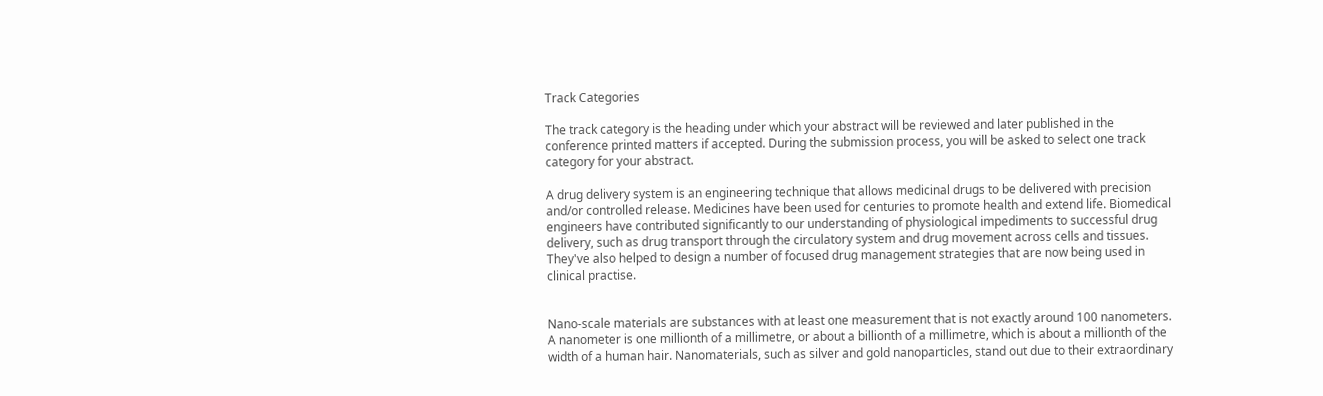Track Categories

The track category is the heading under which your abstract will be reviewed and later published in the conference printed matters if accepted. During the submission process, you will be asked to select one track category for your abstract.

A drug delivery system is an engineering technique that allows medicinal drugs to be delivered with precision and/or controlled release. Medicines have been used for centuries to promote health and extend life. Biomedical engineers have contributed significantly to our understanding of physiological impediments to successful drug delivery, such as drug transport through the circulatory system and drug movement across cells and tissues. They've also helped to design a number of focused drug management strategies that are now being used in clinical practise.


Nano-scale materials are substances with at least one measurement that is not exactly around 100 nanometers. A nanometer is one millionth of a millimetre, or about a billionth of a millimetre, which is about a millionth of the width of a human hair. Nanomaterials, such as silver and gold nanoparticles, stand out due to their extraordinary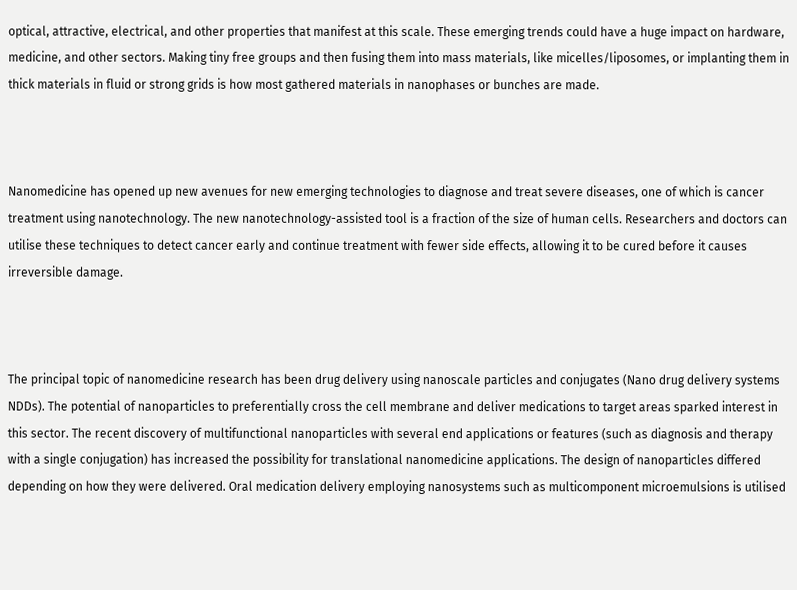optical, attractive, electrical, and other properties that manifest at this scale. These emerging trends could have a huge impact on hardware, medicine, and other sectors. Making tiny free groups and then fusing them into mass materials, like micelles/liposomes, or implanting them in thick materials in fluid or strong grids is how most gathered materials in nanophases or bunches are made.



Nanomedicine has opened up new avenues for new emerging technologies to diagnose and treat severe diseases, one of which is cancer treatment using nanotechnology. The new nanotechnology-assisted tool is a fraction of the size of human cells. Researchers and doctors can utilise these techniques to detect cancer early and continue treatment with fewer side effects, allowing it to be cured before it causes irreversible damage.



The principal topic of nanomedicine research has been drug delivery using nanoscale particles and conjugates (Nano drug delivery systems NDDs). The potential of nanoparticles to preferentially cross the cell membrane and deliver medications to target areas sparked interest in this sector. The recent discovery of multifunctional nanoparticles with several end applications or features (such as diagnosis and therapy with a single conjugation) has increased the possibility for translational nanomedicine applications. The design of nanoparticles differed depending on how they were delivered. Oral medication delivery employing nanosystems such as multicomponent microemulsions is utilised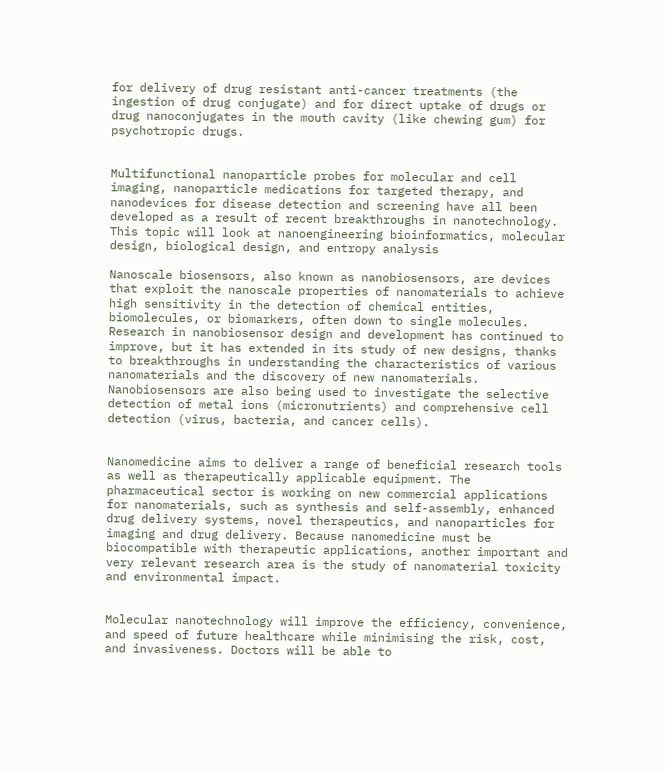for delivery of drug resistant anti-cancer treatments (the ingestion of drug conjugate) and for direct uptake of drugs or drug nanoconjugates in the mouth cavity (like chewing gum) for psychotropic drugs.


Multifunctional nanoparticle probes for molecular and cell imaging, nanoparticle medications for targeted therapy, and nanodevices for disease detection and screening have all been developed as a result of recent breakthroughs in nanotechnology. This topic will look at nanoengineering bioinformatics, molecular design, biological design, and entropy analysis

Nanoscale biosensors, also known as nanobiosensors, are devices that exploit the nanoscale properties of nanomaterials to achieve high sensitivity in the detection of chemical entities, biomolecules, or biomarkers, often down to single molecules. Research in nanobiosensor design and development has continued to improve, but it has extended in its study of new designs, thanks to breakthroughs in understanding the characteristics of various nanomaterials and the discovery of new nanomaterials. Nanobiosensors are also being used to investigate the selective detection of metal ions (micronutrients) and comprehensive cell detection (virus, bacteria, and cancer cells).


Nanomedicine aims to deliver a range of beneficial research tools as well as therapeutically applicable equipment. The pharmaceutical sector is working on new commercial applications for nanomaterials, such as synthesis and self-assembly, enhanced drug delivery systems, novel therapeutics, and nanoparticles for imaging and drug delivery. Because nanomedicine must be biocompatible with therapeutic applications, another important and very relevant research area is the study of nanomaterial toxicity and environmental impact.


Molecular nanotechnology will improve the efficiency, convenience, and speed of future healthcare while minimising the risk, cost, and invasiveness. Doctors will be able to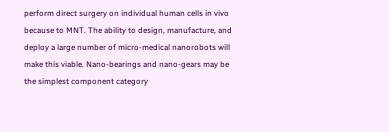perform direct surgery on individual human cells in vivo because to MNT. The ability to design, manufacture, and deploy a large number of micro-medical nanorobots will make this viable. Nano-bearings and nano-gears may be the simplest component category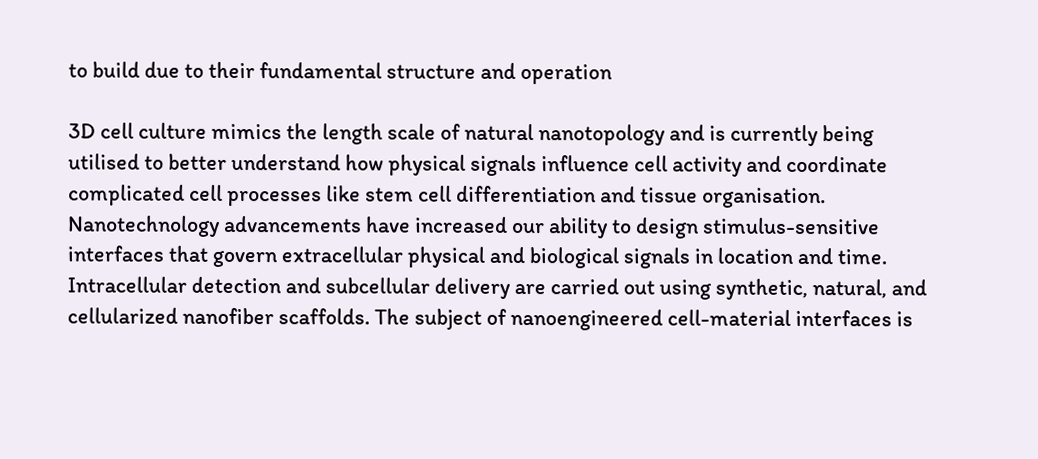to build due to their fundamental structure and operation

3D cell culture mimics the length scale of natural nanotopology and is currently being utilised to better understand how physical signals influence cell activity and coordinate complicated cell processes like stem cell differentiation and tissue organisation. Nanotechnology advancements have increased our ability to design stimulus-sensitive interfaces that govern extracellular physical and biological signals in location and time. Intracellular detection and subcellular delivery are carried out using synthetic, natural, and cellularized nanofiber scaffolds. The subject of nanoengineered cell-material interfaces is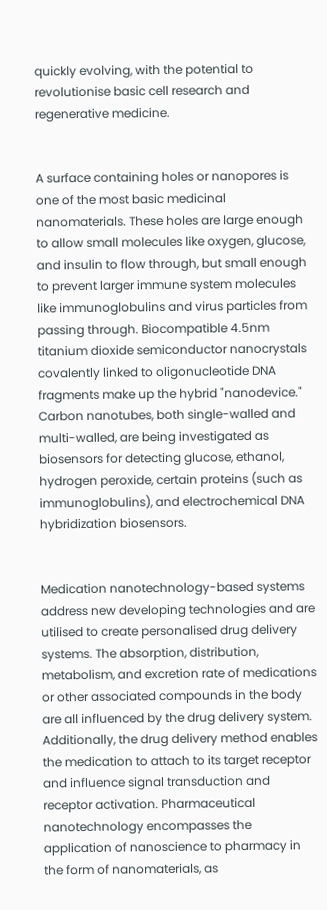quickly evolving, with the potential to revolutionise basic cell research and regenerative medicine.


A surface containing holes or nanopores is one of the most basic medicinal nanomaterials. These holes are large enough to allow small molecules like oxygen, glucose, and insulin to flow through, but small enough to prevent larger immune system molecules like immunoglobulins and virus particles from passing through. Biocompatible 4.5nm titanium dioxide semiconductor nanocrystals covalently linked to oligonucleotide DNA fragments make up the hybrid "nanodevice." Carbon nanotubes, both single-walled and multi-walled, are being investigated as biosensors for detecting glucose, ethanol, hydrogen peroxide, certain proteins (such as immunoglobulins), and electrochemical DNA hybridization biosensors.


Medication nanotechnology-based systems address new developing technologies and are utilised to create personalised drug delivery systems. The absorption, distribution, metabolism, and excretion rate of medications or other associated compounds in the body are all influenced by the drug delivery system. Additionally, the drug delivery method enables the medication to attach to its target receptor and influence signal transduction and receptor activation. Pharmaceutical nanotechnology encompasses the application of nanoscience to pharmacy in the form of nanomaterials, as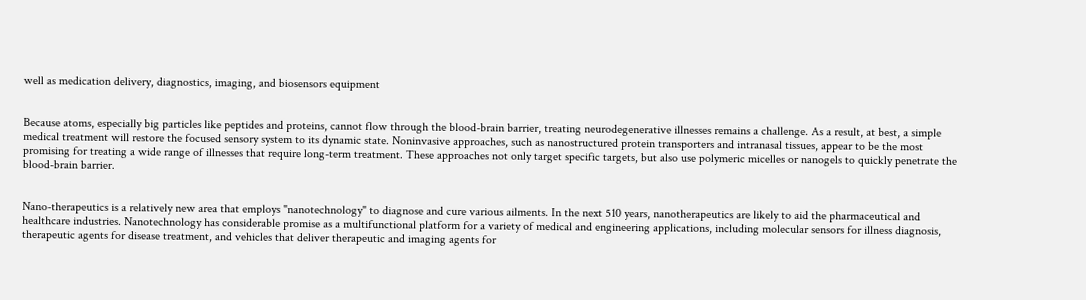well as medication delivery, diagnostics, imaging, and biosensors equipment


Because atoms, especially big particles like peptides and proteins, cannot flow through the blood-brain barrier, treating neurodegenerative illnesses remains a challenge. As a result, at best, a simple medical treatment will restore the focused sensory system to its dynamic state. Noninvasive approaches, such as nanostructured protein transporters and intranasal tissues, appear to be the most promising for treating a wide range of illnesses that require long-term treatment. These approaches not only target specific targets, but also use polymeric micelles or nanogels to quickly penetrate the blood-brain barrier.


Nano-therapeutics is a relatively new area that employs "nanotechnology" to diagnose and cure various ailments. In the next 510 years, nanotherapeutics are likely to aid the pharmaceutical and healthcare industries. Nanotechnology has considerable promise as a multifunctional platform for a variety of medical and engineering applications, including molecular sensors for illness diagnosis, therapeutic agents for disease treatment, and vehicles that deliver therapeutic and imaging agents for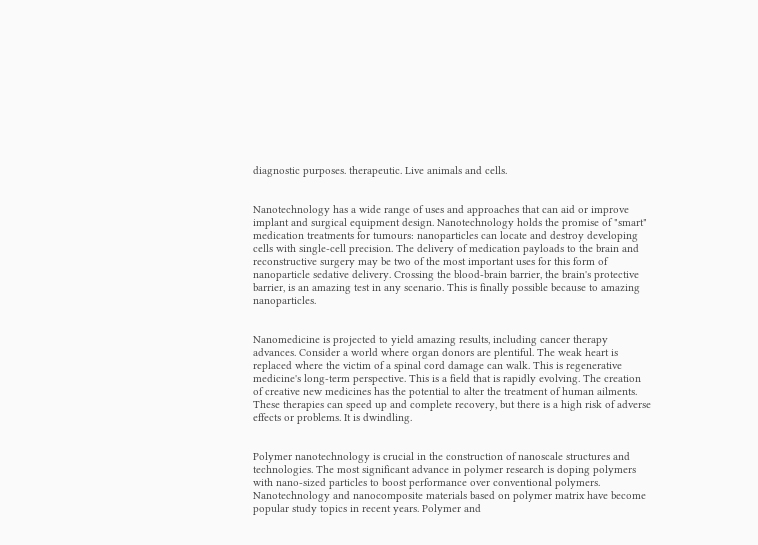diagnostic purposes. therapeutic. Live animals and cells.


Nanotechnology has a wide range of uses and approaches that can aid or improve implant and surgical equipment design. Nanotechnology holds the promise of "smart" medication treatments for tumours: nanoparticles can locate and destroy developing cells with single-cell precision. The delivery of medication payloads to the brain and reconstructive surgery may be two of the most important uses for this form of nanoparticle sedative delivery. Crossing the blood-brain barrier, the brain's protective barrier, is an amazing test in any scenario. This is finally possible because to amazing nanoparticles.


Nanomedicine is projected to yield amazing results, including cancer therapy advances. Consider a world where organ donors are plentiful. The weak heart is replaced where the victim of a spinal cord damage can walk. This is regenerative medicine's long-term perspective. This is a field that is rapidly evolving. The creation of creative new medicines has the potential to alter the treatment of human ailments. These therapies can speed up and complete recovery, but there is a high risk of adverse effects or problems. It is dwindling.


Polymer nanotechnology is crucial in the construction of nanoscale structures and technologies. The most significant advance in polymer research is doping polymers with nano-sized particles to boost performance over conventional polymers. Nanotechnology and nanocomposite materials based on polymer matrix have become popular study topics in recent years. Polymer and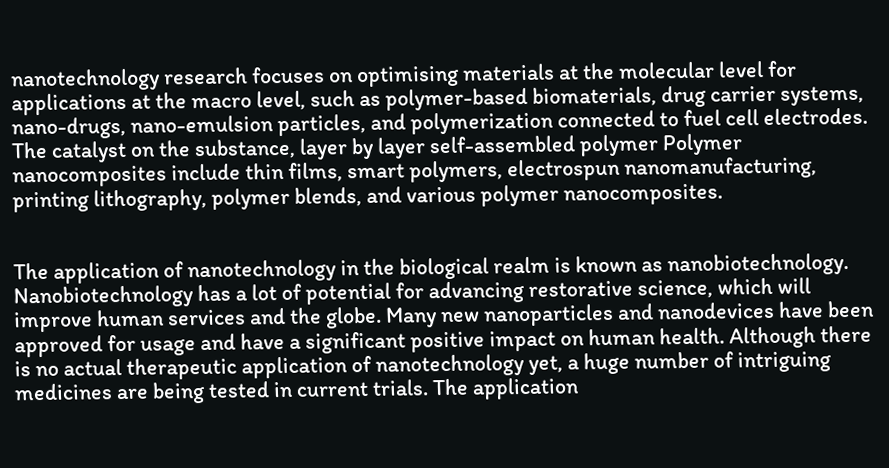nanotechnology research focuses on optimising materials at the molecular level for applications at the macro level, such as polymer-based biomaterials, drug carrier systems, nano-drugs, nano-emulsion particles, and polymerization connected to fuel cell electrodes. The catalyst on the substance, layer by layer self-assembled polymer Polymer nanocomposites include thin films, smart polymers, electrospun nanomanufacturing, printing lithography, polymer blends, and various polymer nanocomposites.


The application of nanotechnology in the biological realm is known as nanobiotechnology. Nanobiotechnology has a lot of potential for advancing restorative science, which will improve human services and the globe. Many new nanoparticles and nanodevices have been approved for usage and have a significant positive impact on human health. Although there is no actual therapeutic application of nanotechnology yet, a huge number of intriguing medicines are being tested in current trials. The application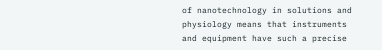of nanotechnology in solutions and physiology means that instruments and equipment have such a precise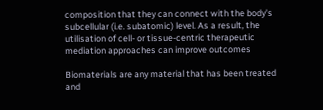composition that they can connect with the body's subcellular (i.e. subatomic) level. As a result, the utilisation of cell- or tissue-centric therapeutic mediation approaches can improve outcomes

Biomaterials are any material that has been treated and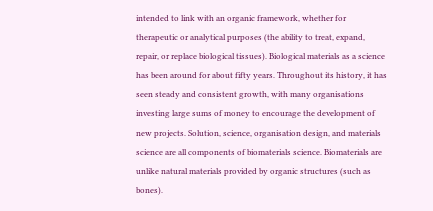intended to link with an organic framework, whether for therapeutic or analytical purposes (the ability to treat, expand, repair, or replace biological tissues). Biological materials as a science has been around for about fifty years. Throughout its history, it has seen steady and consistent growth, with many organisations investing large sums of money to encourage the development of new projects. Solution, science, organisation design, and materials science are all components of biomaterials science. Biomaterials are unlike natural materials provided by organic structures (such as bones).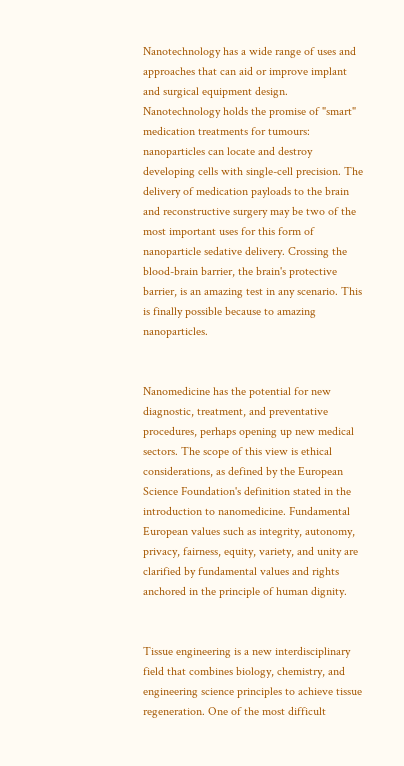Nanotechnology has a wide range of uses and approaches that can aid or improve implant and surgical equipment design. Nanotechnology holds the promise of "smart" medication treatments for tumours: nanoparticles can locate and destroy developing cells with single-cell precision. The delivery of medication payloads to the brain and reconstructive surgery may be two of the most important uses for this form of nanoparticle sedative delivery. Crossing the blood-brain barrier, the brain's protective barrier, is an amazing test in any scenario. This is finally possible because to amazing nanoparticles.


Nanomedicine has the potential for new diagnostic, treatment, and preventative procedures, perhaps opening up new medical sectors. The scope of this view is ethical considerations, as defined by the European Science Foundation's definition stated in the introduction to nanomedicine. Fundamental European values such as integrity, autonomy, privacy, fairness, equity, variety, and unity are clarified by fundamental values and rights anchored in the principle of human dignity.


Tissue engineering is a new interdisciplinary field that combines biology, chemistry, and engineering science principles to achieve tissue regeneration. One of the most difficult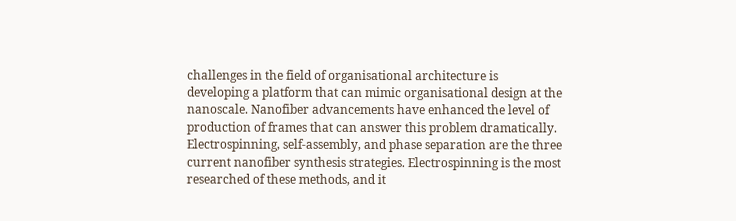challenges in the field of organisational architecture is developing a platform that can mimic organisational design at the nanoscale. Nanofiber advancements have enhanced the level of production of frames that can answer this problem dramatically. Electrospinning, self-assembly, and phase separation are the three current nanofiber synthesis strategies. Electrospinning is the most researched of these methods, and it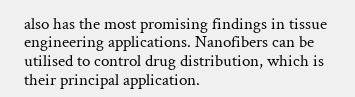also has the most promising findings in tissue engineering applications. Nanofibers can be utilised to control drug distribution, which is their principal application.